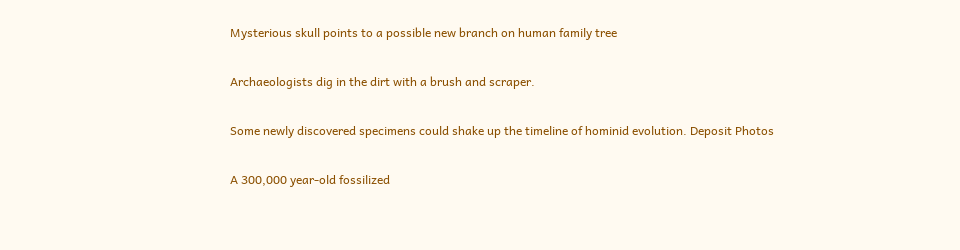Mysterious skull points to a possible new branch on human family tree

Archaeologists dig in the dirt with a brush and scraper.

Some newly discovered specimens could shake up the timeline of hominid evolution. Deposit Photos

A 300,000 year-old fossilized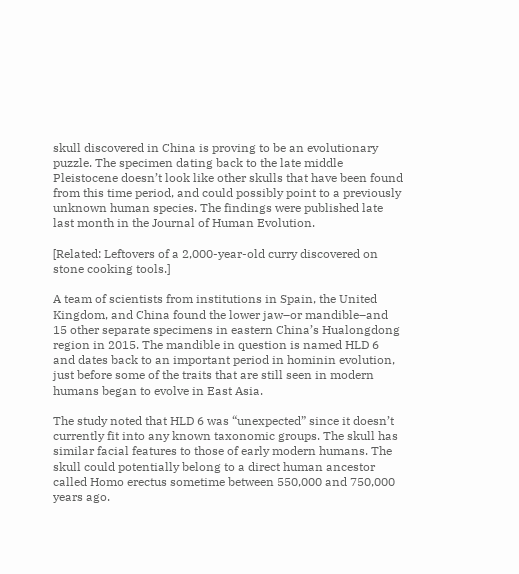skull discovered in China is proving to be an evolutionary puzzle. The specimen dating back to the late middle Pleistocene doesn’t look like other skulls that have been found from this time period, and could possibly point to a previously unknown human species. The findings were published late last month in the Journal of Human Evolution.

[Related: Leftovers of a 2,000-year-old curry discovered on stone cooking tools.]

A team of scientists from institutions in Spain, the United Kingdom, and China found the lower jaw–or mandible–and 15 other separate specimens in eastern China’s Hualongdong region in 2015. The mandible in question is named HLD 6 and dates back to an important period in hominin evolution, just before some of the traits that are still seen in modern humans began to evolve in East Asia.

The study noted that HLD 6 was “unexpected” since it doesn’t currently fit into any known taxonomic groups. The skull has similar facial features to those of early modern humans. The skull could potentially belong to a direct human ancestor called Homo erectus sometime between 550,000 and 750,000 years ago.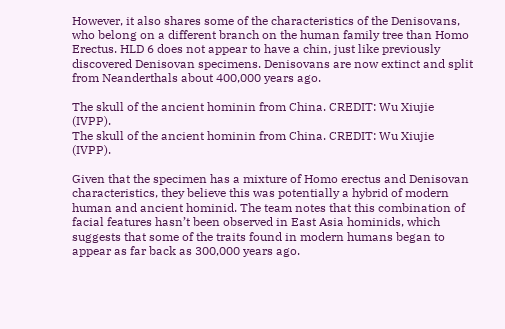However, it also shares some of the characteristics of the Denisovans, who belong on a different branch on the human family tree than Homo Erectus. HLD 6 does not appear to have a chin, just like previously discovered Denisovan specimens. Denisovans are now extinct and split from Neanderthals about 400,000 years ago.

The skull of the ancient hominin from China. CREDIT: Wu Xiujie (IVPP).
The skull of the ancient hominin from China. CREDIT: Wu Xiujie (IVPP).

Given that the specimen has a mixture of Homo erectus and Denisovan characteristics, they believe this was potentially a hybrid of modern human and ancient hominid. The team notes that this combination of facial features hasn’t been observed in East Asia hominids, which suggests that some of the traits found in modern humans began to appear as far back as 300,000 years ago.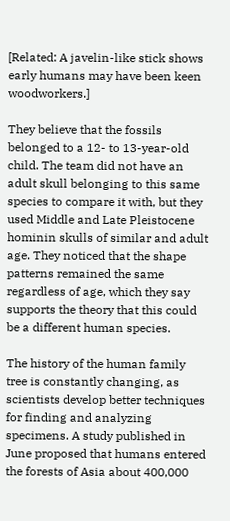[Related: A javelin-like stick shows early humans may have been keen woodworkers.]

They believe that the fossils belonged to a 12- to 13-year-old child. The team did not have an adult skull belonging to this same species to compare it with, but they used Middle and Late Pleistocene hominin skulls of similar and adult age. They noticed that the shape patterns remained the same regardless of age, which they say supports the theory that this could be a different human species.

The history of the human family tree is constantly changing, as scientists develop better techniques for finding and analyzing specimens. A study published in June proposed that humans entered the forests of Asia about 400,000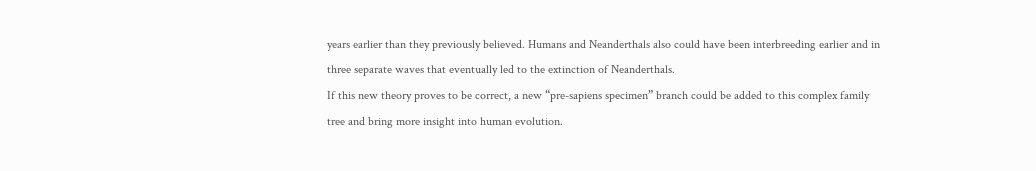years earlier than they previously believed. Humans and Neanderthals also could have been interbreeding earlier and in three separate waves that eventually led to the extinction of Neanderthals.
If this new theory proves to be correct, a new “pre-sapiens specimen” branch could be added to this complex family tree and bring more insight into human evolution.